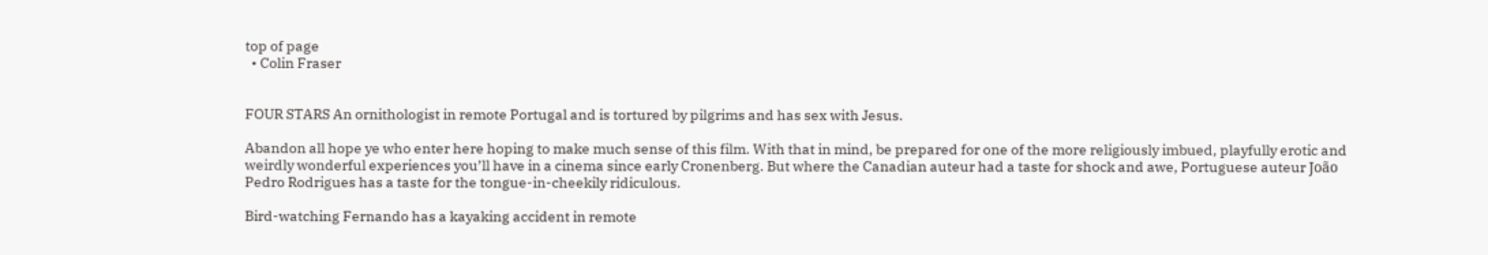top of page
  • Colin Fraser


FOUR STARS An ornithologist in remote Portugal and is tortured by pilgrims and has sex with Jesus.

Abandon all hope ye who enter here hoping to make much sense of this film. With that in mind, be prepared for one of the more religiously imbued, playfully erotic and weirdly wonderful experiences you’ll have in a cinema since early Cronenberg. But where the Canadian auteur had a taste for shock and awe, Portuguese auteur João Pedro Rodrigues has a taste for the tongue-in-cheekily ridiculous.

Bird-watching Fernando has a kayaking accident in remote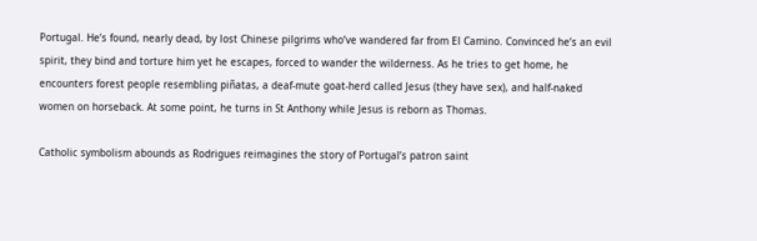Portugal. He’s found, nearly dead, by lost Chinese pilgrims who’ve wandered far from El Camino. Convinced he’s an evil spirit, they bind and torture him yet he escapes, forced to wander the wilderness. As he tries to get home, he encounters forest people resembling piñatas, a deaf-mute goat-herd called Jesus (they have sex), and half-naked women on horseback. At some point, he turns in St Anthony while Jesus is reborn as Thomas.

Catholic symbolism abounds as Rodrigues reimagines the story of Portugal’s patron saint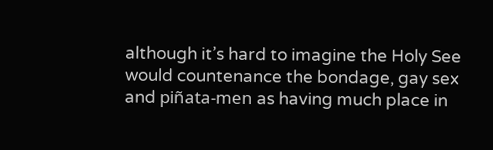although it’s hard to imagine the Holy See would countenance the bondage, gay sex and piñata-men as having much place in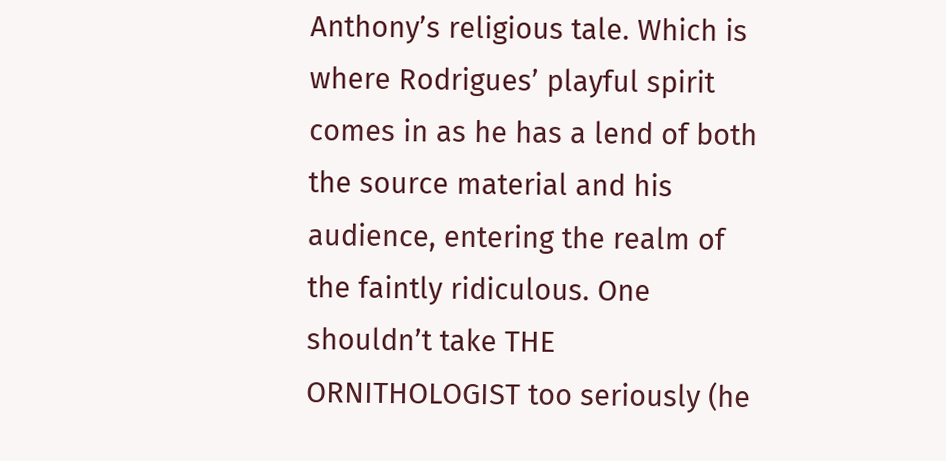Anthony’s religious tale. Which is where Rodrigues’ playful spirit comes in as he has a lend of both the source material and his audience, entering the realm of the faintly ridiculous. One shouldn’t take THE ORNITHOLOGIST too seriously (he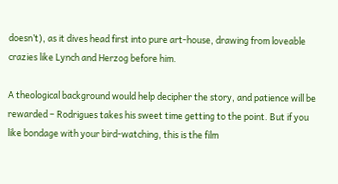doesn’t), as it dives head first into pure art-house, drawing from loveable crazies like Lynch and Herzog before him.

A theological background would help decipher the story, and patience will be rewarded – Rodrigues takes his sweet time getting to the point. But if you like bondage with your bird-watching, this is the film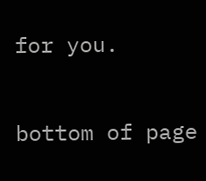for you.

bottom of page